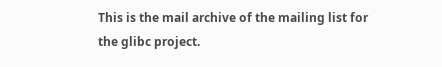This is the mail archive of the mailing list for the glibc project.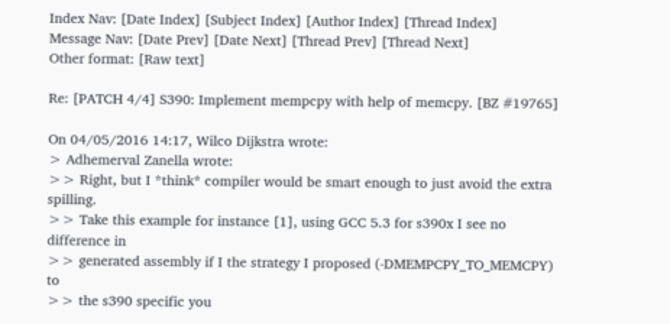Index Nav: [Date Index] [Subject Index] [Author Index] [Thread Index]
Message Nav: [Date Prev] [Date Next] [Thread Prev] [Thread Next]
Other format: [Raw text]

Re: [PATCH 4/4] S390: Implement mempcpy with help of memcpy. [BZ #19765]

On 04/05/2016 14:17, Wilco Dijkstra wrote:
> Adhemerval Zanella wrote:
>> Right, but I *think* compiler would be smart enough to just avoid the extra spilling.
>> Take this example for instance [1], using GCC 5.3 for s390x I see no difference in
>> generated assembly if I the strategy I proposed (-DMEMPCPY_TO_MEMCPY) to
>> the s390 specific you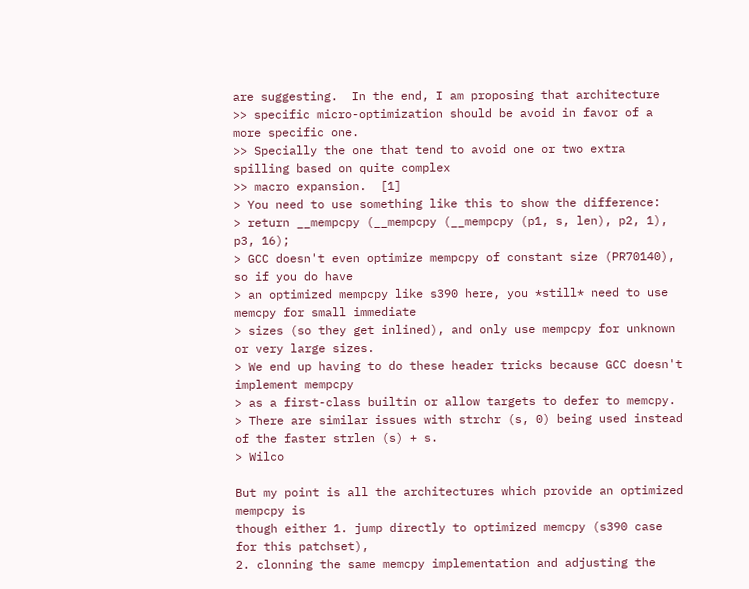are suggesting.  In the end, I am proposing that architecture
>> specific micro-optimization should be avoid in favor of a more specific one.
>> Specially the one that tend to avoid one or two extra spilling based on quite complex
>> macro expansion.  [1]
> You need to use something like this to show the difference:
> return __mempcpy (__mempcpy (__mempcpy (p1, s, len), p2, 1), p3, 16);
> GCC doesn't even optimize mempcpy of constant size (PR70140), so if you do have
> an optimized mempcpy like s390 here, you *still* need to use memcpy for small immediate
> sizes (so they get inlined), and only use mempcpy for unknown or very large sizes.
> We end up having to do these header tricks because GCC doesn't implement mempcpy
> as a first-class builtin or allow targets to defer to memcpy.
> There are similar issues with strchr (s, 0) being used instead of the faster strlen (s) + s.
> Wilco

But my point is all the architectures which provide an optimized mempcpy is
though either 1. jump directly to optimized memcpy (s390 case for this patchset),
2. clonning the same memcpy implementation and adjusting the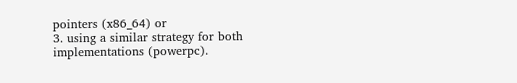pointers (x86_64) or
3. using a similar strategy for both implementations (powerpc).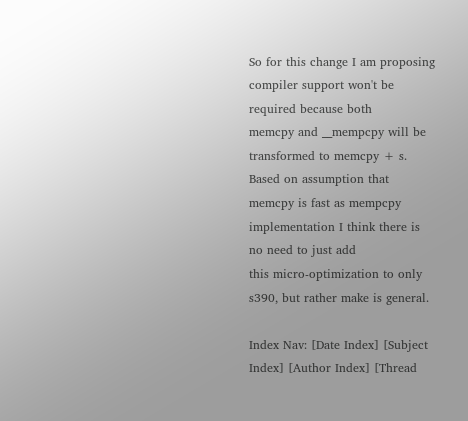So for this change I am proposing compiler support won't be required because both
memcpy and __mempcpy will be transformed to memcpy + s.  Based on assumption that
memcpy is fast as mempcpy implementation I think there is no need to just add
this micro-optimization to only s390, but rather make is general.

Index Nav: [Date Index] [Subject Index] [Author Index] [Thread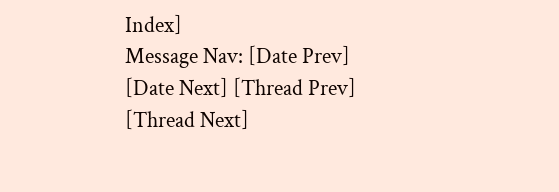Index]
Message Nav: [Date Prev] [Date Next] [Thread Prev] [Thread Next]